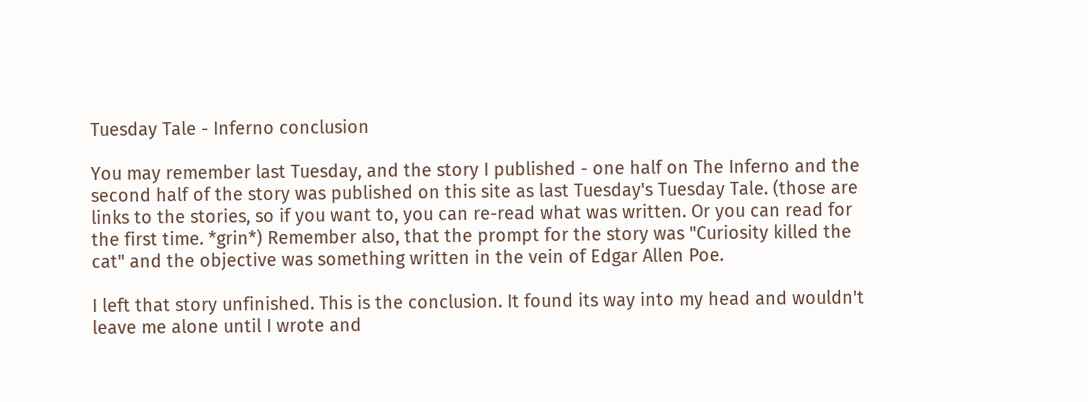Tuesday Tale - Inferno conclusion

You may remember last Tuesday, and the story I published - one half on The Inferno and the second half of the story was published on this site as last Tuesday's Tuesday Tale. (those are links to the stories, so if you want to, you can re-read what was written. Or you can read for the first time. *grin*) Remember also, that the prompt for the story was "Curiosity killed the cat" and the objective was something written in the vein of Edgar Allen Poe.

I left that story unfinished. This is the conclusion. It found its way into my head and wouldn't leave me alone until I wrote and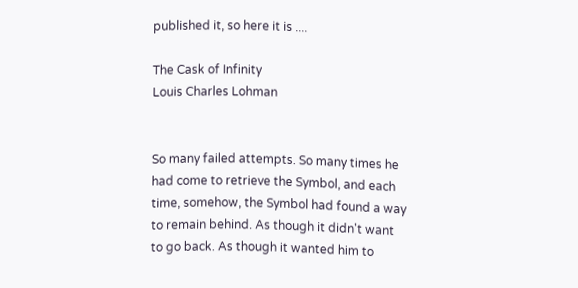published it, so here it is ....

The Cask of Infinity
Louis Charles Lohman


So many failed attempts. So many times he had come to retrieve the Symbol, and each time, somehow, the Symbol had found a way to remain behind. As though it didn't want to go back. As though it wanted him to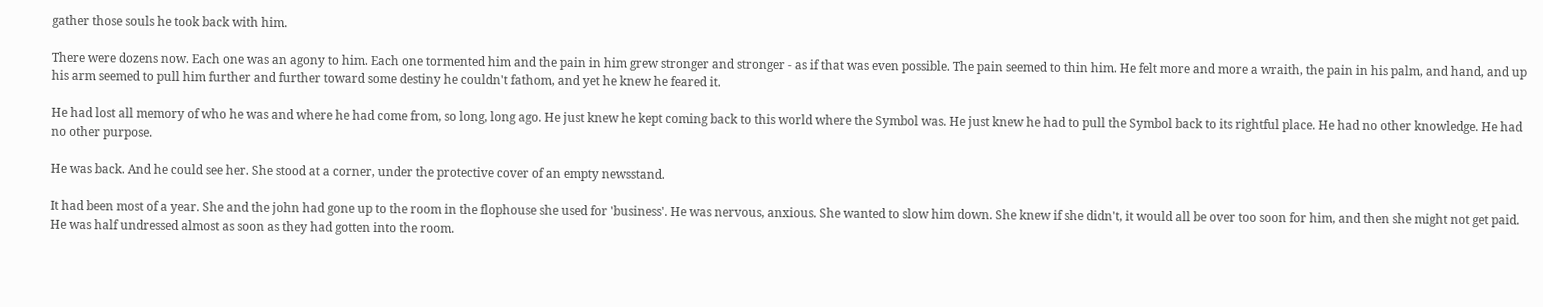gather those souls he took back with him.

There were dozens now. Each one was an agony to him. Each one tormented him and the pain in him grew stronger and stronger - as if that was even possible. The pain seemed to thin him. He felt more and more a wraith, the pain in his palm, and hand, and up his arm seemed to pull him further and further toward some destiny he couldn't fathom, and yet he knew he feared it.

He had lost all memory of who he was and where he had come from, so long, long ago. He just knew he kept coming back to this world where the Symbol was. He just knew he had to pull the Symbol back to its rightful place. He had no other knowledge. He had no other purpose.

He was back. And he could see her. She stood at a corner, under the protective cover of an empty newsstand.

It had been most of a year. She and the john had gone up to the room in the flophouse she used for 'business'. He was nervous, anxious. She wanted to slow him down. She knew if she didn't, it would all be over too soon for him, and then she might not get paid. He was half undressed almost as soon as they had gotten into the room.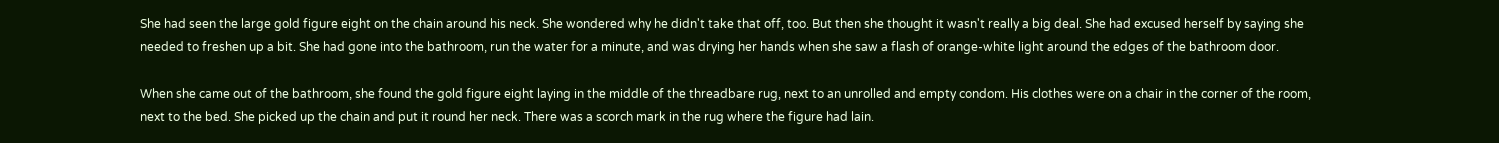She had seen the large gold figure eight on the chain around his neck. She wondered why he didn't take that off, too. But then she thought it wasn't really a big deal. She had excused herself by saying she needed to freshen up a bit. She had gone into the bathroom, run the water for a minute, and was drying her hands when she saw a flash of orange-white light around the edges of the bathroom door.

When she came out of the bathroom, she found the gold figure eight laying in the middle of the threadbare rug, next to an unrolled and empty condom. His clothes were on a chair in the corner of the room, next to the bed. She picked up the chain and put it round her neck. There was a scorch mark in the rug where the figure had lain.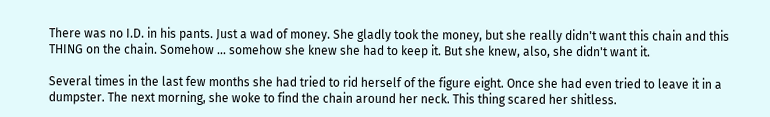There was no I.D. in his pants. Just a wad of money. She gladly took the money, but she really didn't want this chain and this THING on the chain. Somehow ... somehow she knew she had to keep it. But she knew, also, she didn't want it.

Several times in the last few months she had tried to rid herself of the figure eight. Once she had even tried to leave it in a dumpster. The next morning, she woke to find the chain around her neck. This thing scared her shitless.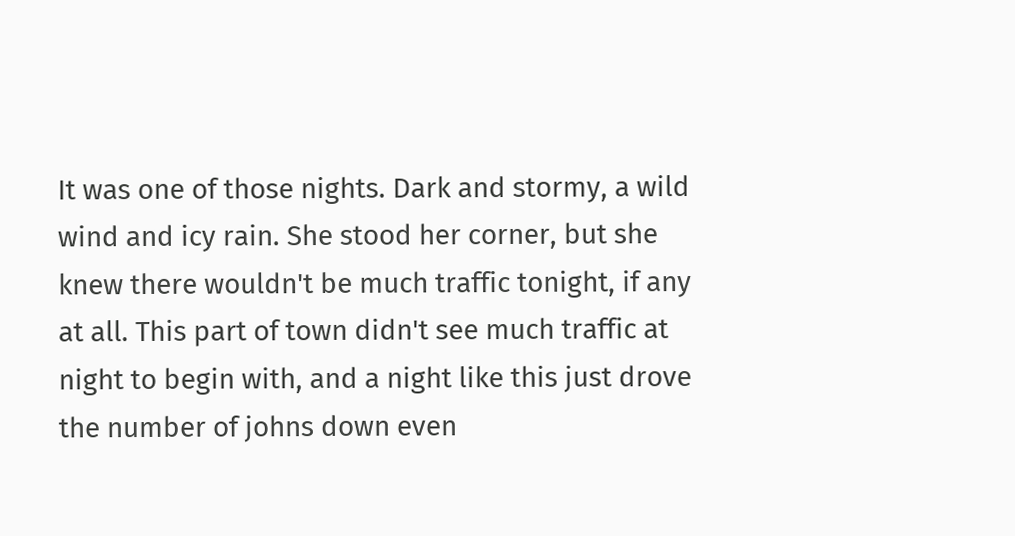It was one of those nights. Dark and stormy, a wild wind and icy rain. She stood her corner, but she knew there wouldn't be much traffic tonight, if any at all. This part of town didn't see much traffic at night to begin with, and a night like this just drove the number of johns down even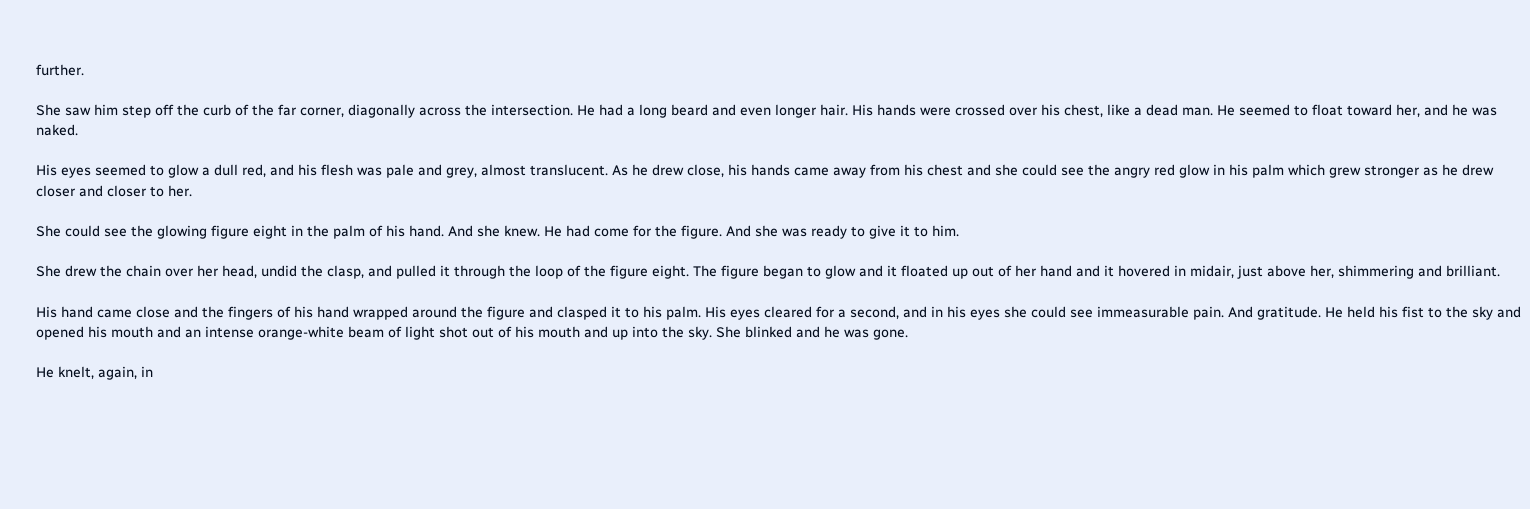further.

She saw him step off the curb of the far corner, diagonally across the intersection. He had a long beard and even longer hair. His hands were crossed over his chest, like a dead man. He seemed to float toward her, and he was naked.

His eyes seemed to glow a dull red, and his flesh was pale and grey, almost translucent. As he drew close, his hands came away from his chest and she could see the angry red glow in his palm which grew stronger as he drew closer and closer to her.

She could see the glowing figure eight in the palm of his hand. And she knew. He had come for the figure. And she was ready to give it to him.

She drew the chain over her head, undid the clasp, and pulled it through the loop of the figure eight. The figure began to glow and it floated up out of her hand and it hovered in midair, just above her, shimmering and brilliant.

His hand came close and the fingers of his hand wrapped around the figure and clasped it to his palm. His eyes cleared for a second, and in his eyes she could see immeasurable pain. And gratitude. He held his fist to the sky and opened his mouth and an intense orange-white beam of light shot out of his mouth and up into the sky. She blinked and he was gone.

He knelt, again, in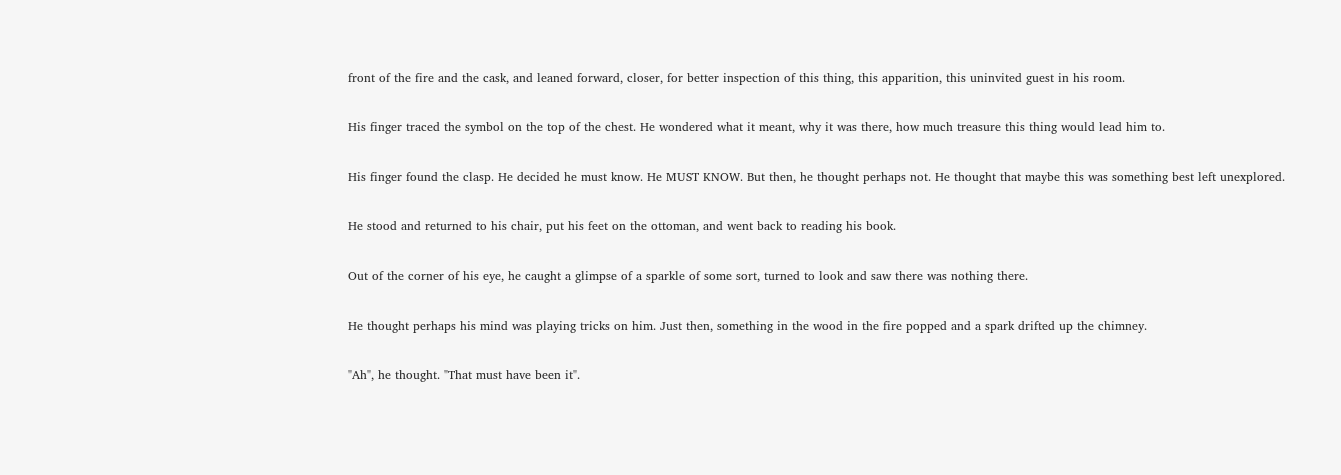front of the fire and the cask, and leaned forward, closer, for better inspection of this thing, this apparition, this uninvited guest in his room.

His finger traced the symbol on the top of the chest. He wondered what it meant, why it was there, how much treasure this thing would lead him to.

His finger found the clasp. He decided he must know. He MUST KNOW. But then, he thought perhaps not. He thought that maybe this was something best left unexplored.

He stood and returned to his chair, put his feet on the ottoman, and went back to reading his book.

Out of the corner of his eye, he caught a glimpse of a sparkle of some sort, turned to look and saw there was nothing there.

He thought perhaps his mind was playing tricks on him. Just then, something in the wood in the fire popped and a spark drifted up the chimney.

"Ah", he thought. "That must have been it".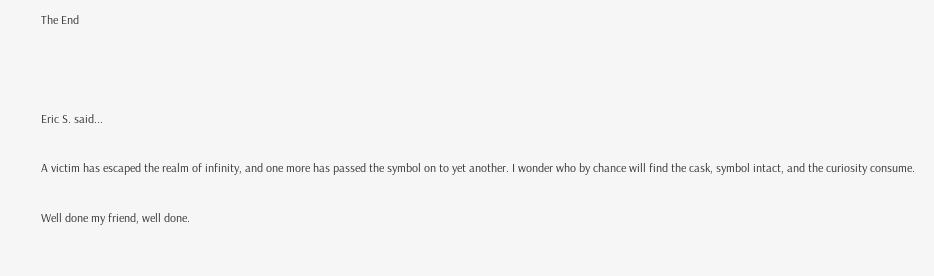The End



Eric S. said...

A victim has escaped the realm of infinity, and one more has passed the symbol on to yet another. I wonder who by chance will find the cask, symbol intact, and the curiosity consume.

Well done my friend, well done.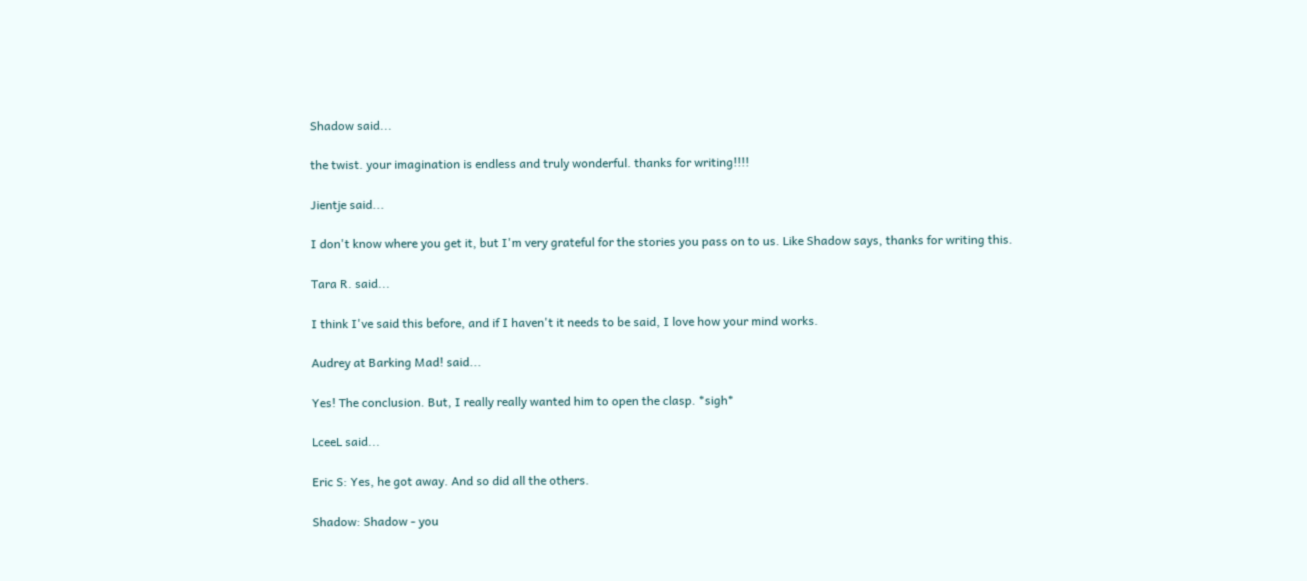Shadow said...

the twist. your imagination is endless and truly wonderful. thanks for writing!!!!

Jientje said...

I don't know where you get it, but I'm very grateful for the stories you pass on to us. Like Shadow says, thanks for writing this.

Tara R. said...

I think I've said this before, and if I haven't it needs to be said, I love how your mind works.

Audrey at Barking Mad! said...

Yes! The conclusion. But, I really really wanted him to open the clasp. *sigh*

LceeL said...

Eric S: Yes, he got away. And so did all the others.

Shadow: Shadow - you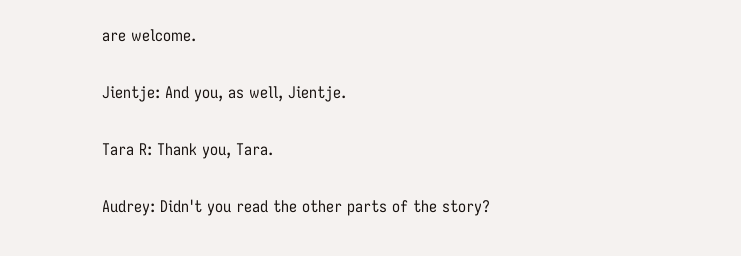are welcome.

Jientje: And you, as well, Jientje.

Tara R: Thank you, Tara.

Audrey: Didn't you read the other parts of the story?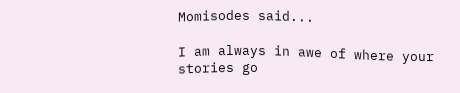Momisodes said...

I am always in awe of where your stories go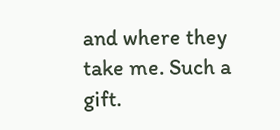and where they take me. Such a gift.